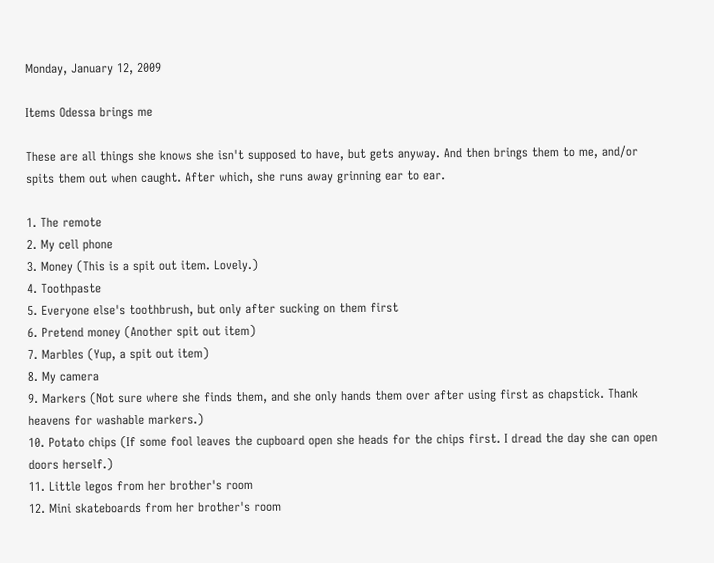Monday, January 12, 2009

Items Odessa brings me

These are all things she knows she isn't supposed to have, but gets anyway. And then brings them to me, and/or spits them out when caught. After which, she runs away grinning ear to ear.

1. The remote
2. My cell phone
3. Money (This is a spit out item. Lovely.)
4. Toothpaste
5. Everyone else's toothbrush, but only after sucking on them first
6. Pretend money (Another spit out item)
7. Marbles (Yup, a spit out item)
8. My camera
9. Markers (Not sure where she finds them, and she only hands them over after using first as chapstick. Thank heavens for washable markers.)
10. Potato chips (If some fool leaves the cupboard open she heads for the chips first. I dread the day she can open doors herself.)
11. Little legos from her brother's room
12. Mini skateboards from her brother's room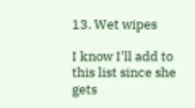13. Wet wipes

I know I'll add to this list since she gets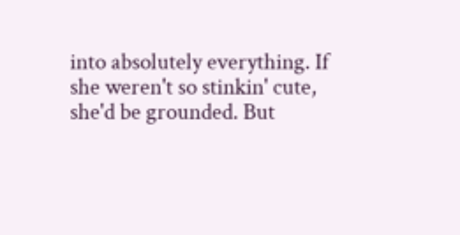into absolutely everything. If she weren't so stinkin' cute, she'd be grounded. But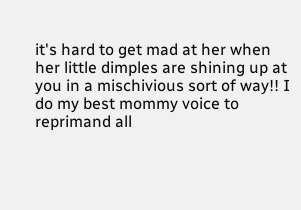it's hard to get mad at her when her little dimples are shining up at you in a mischivious sort of way!! I do my best mommy voice to reprimand all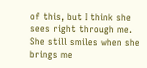of this, but I think she sees right through me. She still smiles when she brings me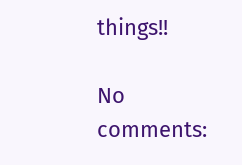things!!

No comments: